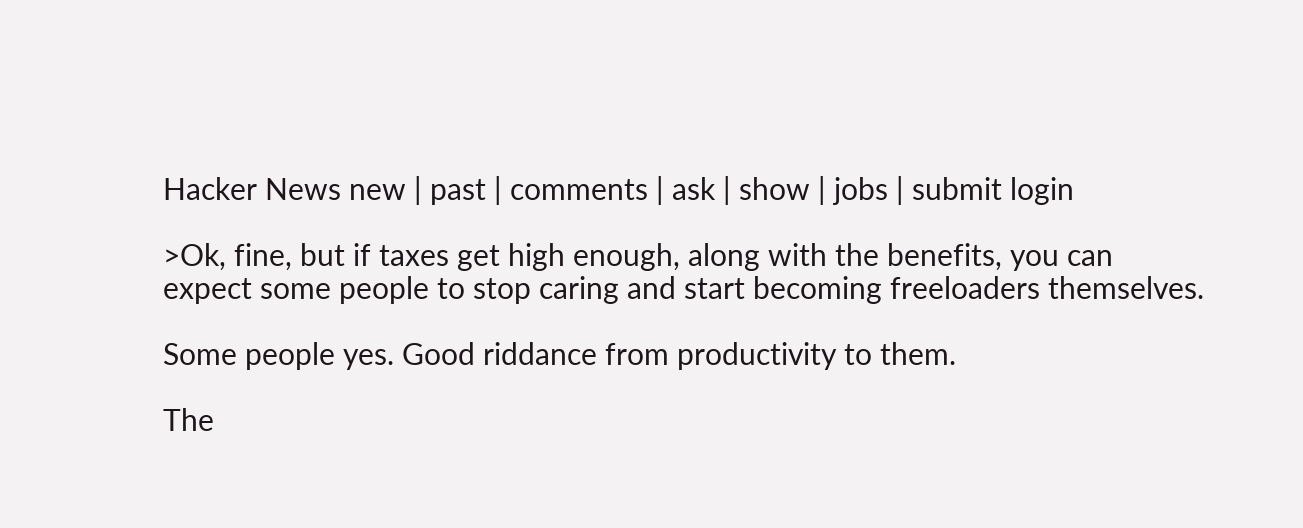Hacker News new | past | comments | ask | show | jobs | submit login

>Ok, fine, but if taxes get high enough, along with the benefits, you can expect some people to stop caring and start becoming freeloaders themselves.

Some people yes. Good riddance from productivity to them.

The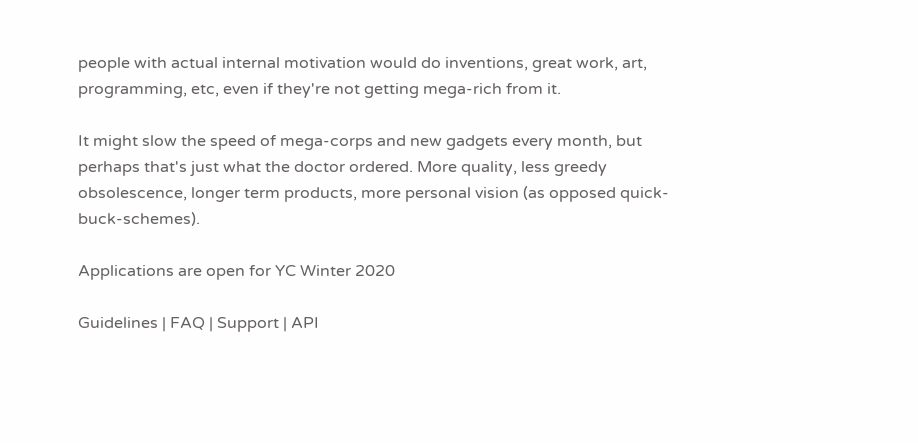people with actual internal motivation would do inventions, great work, art, programming, etc, even if they're not getting mega-rich from it.

It might slow the speed of mega-corps and new gadgets every month, but perhaps that's just what the doctor ordered. More quality, less greedy obsolescence, longer term products, more personal vision (as opposed quick-buck-schemes).

Applications are open for YC Winter 2020

Guidelines | FAQ | Support | API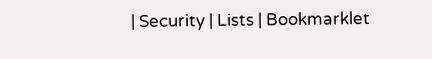| Security | Lists | Bookmarklet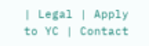| Legal | Apply to YC | Contact